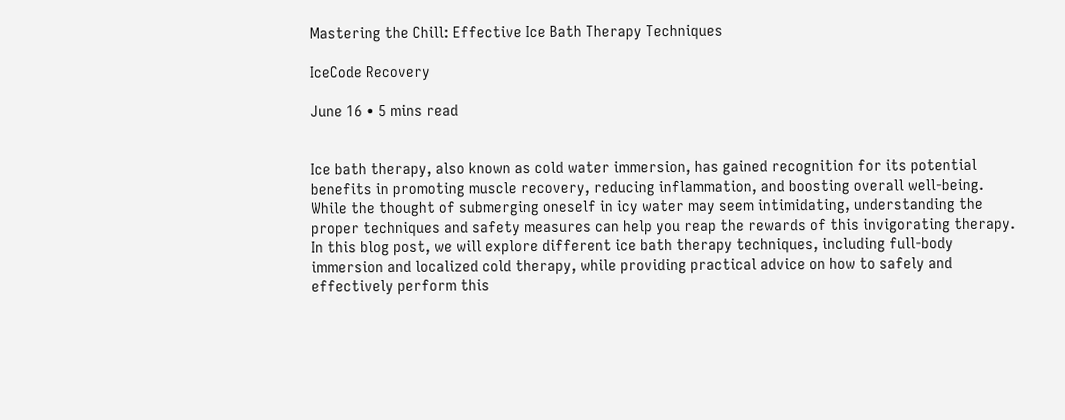Mastering the Chill: Effective Ice Bath Therapy Techniques

IceCode Recovery

June 16 • 5 mins read


Ice bath therapy, also known as cold water immersion, has gained recognition for its potential benefits in promoting muscle recovery, reducing inflammation, and boosting overall well-being. While the thought of submerging oneself in icy water may seem intimidating, understanding the proper techniques and safety measures can help you reap the rewards of this invigorating therapy. In this blog post, we will explore different ice bath therapy techniques, including full-body immersion and localized cold therapy, while providing practical advice on how to safely and effectively perform this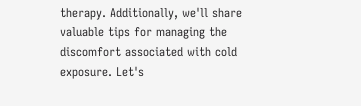therapy. Additionally, we'll share valuable tips for managing the discomfort associated with cold exposure. Let's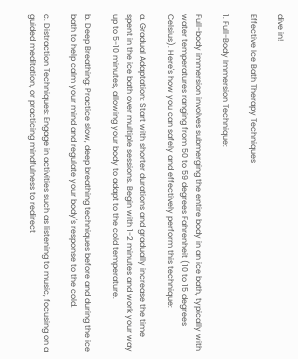dive in!

Effective Ice Bath Therapy Techniques

1. Full-Body Immersion Technique:

Full-body immersion involves submerging the entire body in an ice bath, typically with water temperatures ranging from 50 to 59 degrees Fahrenheit (10 to 15 degrees Celsius). Here's how you can safely and effectively perform this technique:

a. Gradual Adaptation: Start with shorter durations and gradually increase the time spent in the ice bath over multiple sessions. Begin with 1-2 minutes and work your way up to 5-10 minutes, allowing your body to adapt to the cold temperature.

b. Deep Breathing: Practice slow, deep breathing techniques before and during the ice bath to help calm your mind and regulate your body's response to the cold.

c. Distraction Techniques: Engage in activities such as listening to music, focusing on a guided meditation, or practicing mindfulness to redirect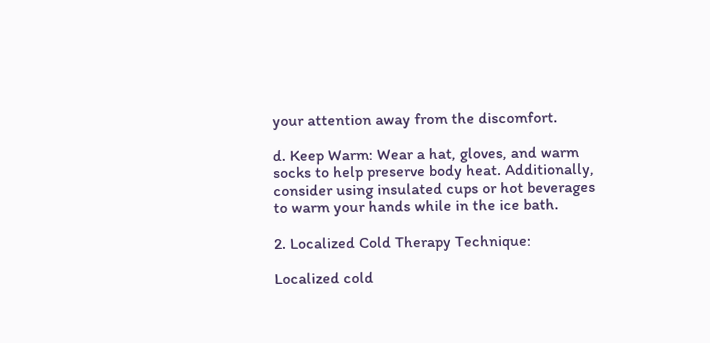your attention away from the discomfort.

d. Keep Warm: Wear a hat, gloves, and warm socks to help preserve body heat. Additionally, consider using insulated cups or hot beverages to warm your hands while in the ice bath.

2. Localized Cold Therapy Technique:

Localized cold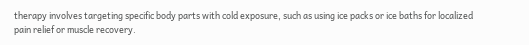therapy involves targeting specific body parts with cold exposure, such as using ice packs or ice baths for localized pain relief or muscle recovery.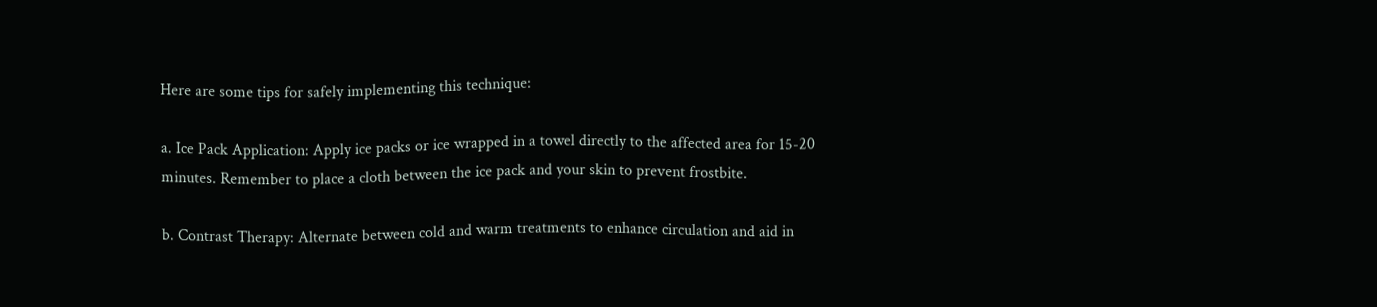Here are some tips for safely implementing this technique:

a. Ice Pack Application: Apply ice packs or ice wrapped in a towel directly to the affected area for 15-20 minutes. Remember to place a cloth between the ice pack and your skin to prevent frostbite.

b. Contrast Therapy: Alternate between cold and warm treatments to enhance circulation and aid in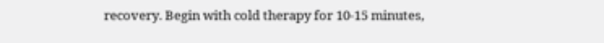recovery. Begin with cold therapy for 10-15 minutes,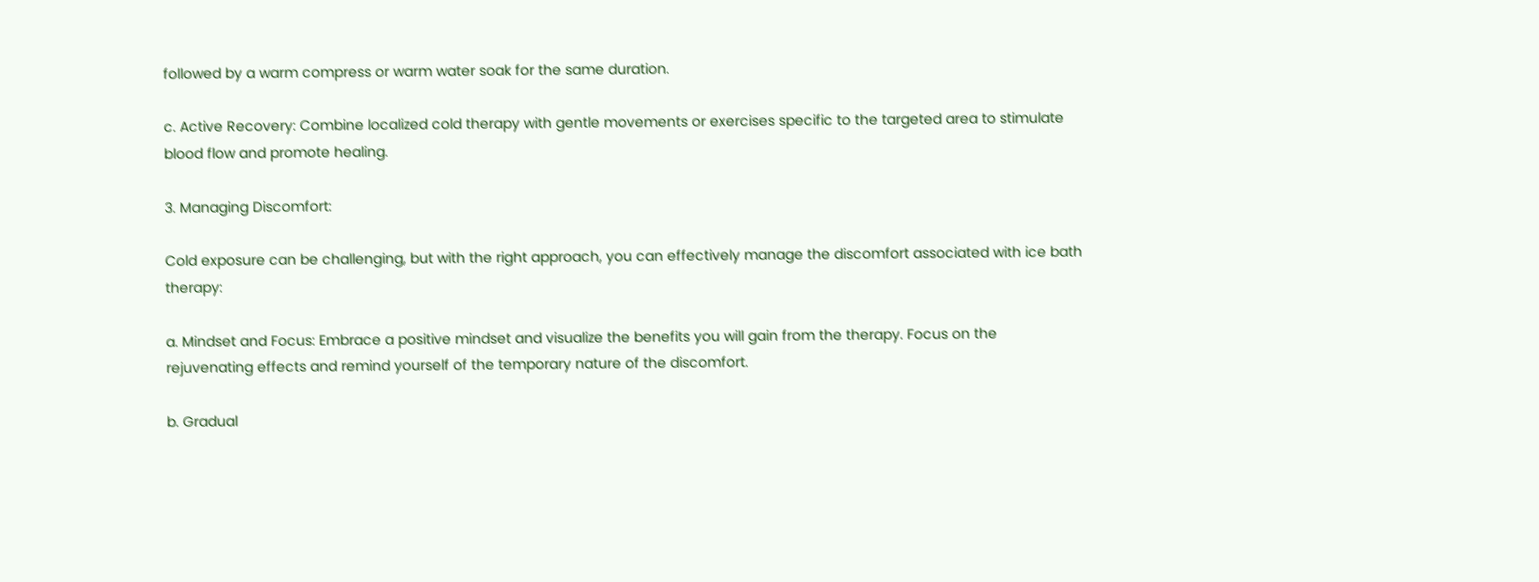followed by a warm compress or warm water soak for the same duration.

c. Active Recovery: Combine localized cold therapy with gentle movements or exercises specific to the targeted area to stimulate blood flow and promote healing.

3. Managing Discomfort:

Cold exposure can be challenging, but with the right approach, you can effectively manage the discomfort associated with ice bath therapy:

a. Mindset and Focus: Embrace a positive mindset and visualize the benefits you will gain from the therapy. Focus on the rejuvenating effects and remind yourself of the temporary nature of the discomfort.

b. Gradual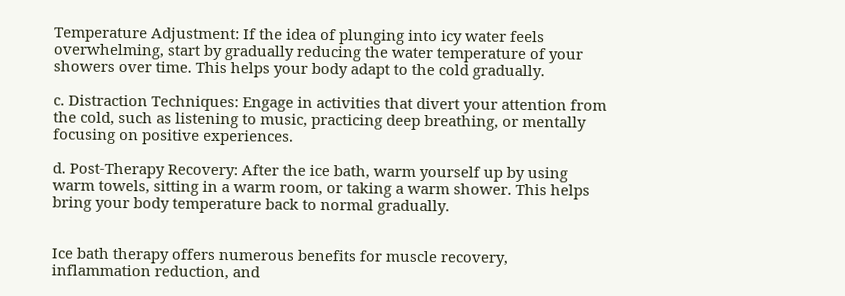Temperature Adjustment: If the idea of plunging into icy water feels overwhelming, start by gradually reducing the water temperature of your showers over time. This helps your body adapt to the cold gradually.

c. Distraction Techniques: Engage in activities that divert your attention from the cold, such as listening to music, practicing deep breathing, or mentally focusing on positive experiences.

d. Post-Therapy Recovery: After the ice bath, warm yourself up by using warm towels, sitting in a warm room, or taking a warm shower. This helps bring your body temperature back to normal gradually.


Ice bath therapy offers numerous benefits for muscle recovery, inflammation reduction, and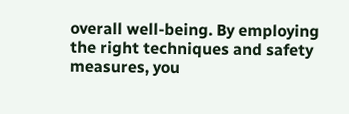overall well-being. By employing the right techniques and safety measures, you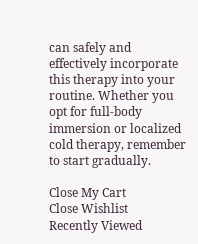can safely and effectively incorporate this therapy into your routine. Whether you opt for full-body immersion or localized cold therapy, remember to start gradually.

Close My Cart
Close Wishlist
Recently Viewed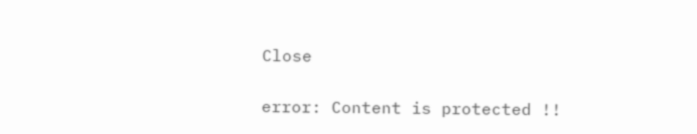Close

error: Content is protected !!